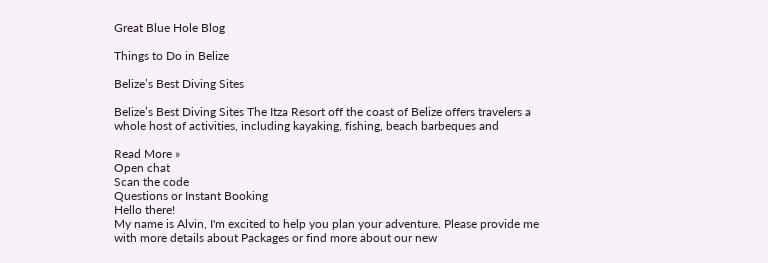Great Blue Hole Blog

Things to Do in Belize

Belize’s Best Diving Sites

Belize’s Best Diving Sites The Itza Resort off the coast of Belize offers travelers a whole host of activities, including kayaking, fishing, beach barbeques and

Read More »
Open chat
Scan the code
Questions or Instant Booking
Hello there!
My name is Alvin, I'm excited to help you plan your adventure. Please provide me with more details about Packages or find more about our new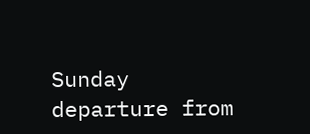Sunday departure from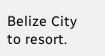Belize City to resort.